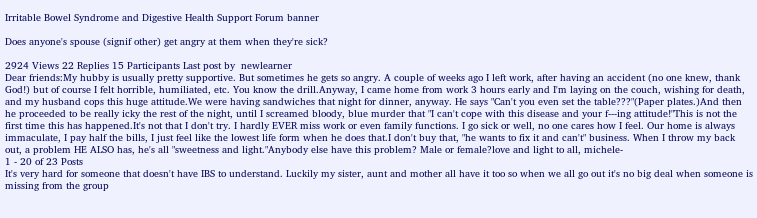Irritable Bowel Syndrome and Digestive Health Support Forum banner

Does anyone's spouse (signif other) get angry at them when they're sick?

2924 Views 22 Replies 15 Participants Last post by  newlearner
Dear friends:My hubby is usually pretty supportive. But sometimes he gets so angry. A couple of weeks ago I left work, after having an accident (no one knew, thank God!) but of course I felt horrible, humiliated, etc. You know the drill.Anyway, I came home from work 3 hours early and I'm laying on the couch, wishing for death, and my husband cops this huge attitude.We were having sandwiches that night for dinner, anyway. He says "Can't you even set the table???"(Paper plates.)And then he proceeded to be really icky the rest of the night, until I screamed bloody, blue murder that "I can't cope with this disease and your f---ing attitude!"This is not the first time this has happened.It's not that I don't try. I hardly EVER miss work or even family functions. I go sick or well, no one cares how I feel. Our home is always immaculate, I pay half the bills, I just feel like the lowest life form when he does that.I don't buy that, "he wants to fix it and can't" business. When I throw my back out, a problem HE ALSO has, he's all "sweetness and light."Anybody else have this problem? Male or female?love and light to all, michele-
1 - 20 of 23 Posts
It's very hard for someone that doesn't have IBS to understand. Luckily my sister, aunt and mother all have it too so when we all go out it's no big deal when someone is missing from the group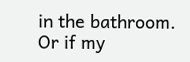in the bathroom. Or if my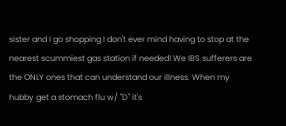sister and I go shopping I don't ever mind having to stop at the nearest scummiest gas station if needed! We IBS sufferers are the ONLY ones that can understand our illness. When my hubby get a stomach flu w/ "D" it's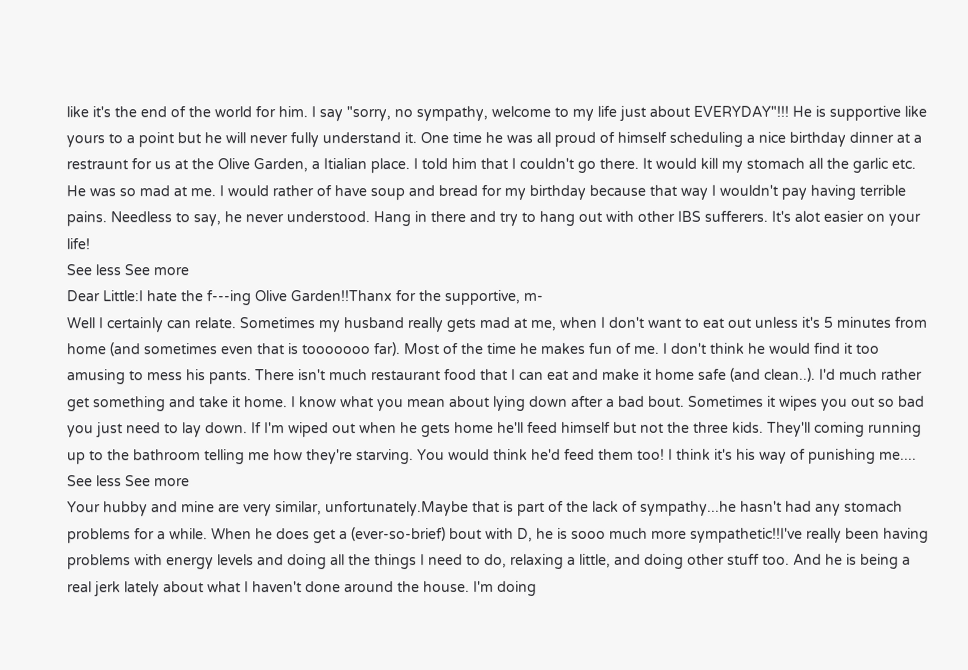like it's the end of the world for him. I say "sorry, no sympathy, welcome to my life just about EVERYDAY"!!! He is supportive like yours to a point but he will never fully understand it. One time he was all proud of himself scheduling a nice birthday dinner at a restraunt for us at the Olive Garden, a Itialian place. I told him that I couldn't go there. It would kill my stomach all the garlic etc. He was so mad at me. I would rather of have soup and bread for my birthday because that way I wouldn't pay having terrible pains. Needless to say, he never understood. Hang in there and try to hang out with other IBS sufferers. It's alot easier on your life!
See less See more
Dear Little:I hate the f---ing Olive Garden!!Thanx for the supportive, m-
Well I certainly can relate. Sometimes my husband really gets mad at me, when I don't want to eat out unless it's 5 minutes from home (and sometimes even that is tooooooo far). Most of the time he makes fun of me. I don't think he would find it too amusing to mess his pants. There isn't much restaurant food that I can eat and make it home safe (and clean..). I'd much rather get something and take it home. I know what you mean about lying down after a bad bout. Sometimes it wipes you out so bad you just need to lay down. If I'm wiped out when he gets home he'll feed himself but not the three kids. They'll coming running up to the bathroom telling me how they're starving. You would think he'd feed them too! I think it's his way of punishing me....
See less See more
Your hubby and mine are very similar, unfortunately.Maybe that is part of the lack of sympathy...he hasn't had any stomach problems for a while. When he does get a (ever-so-brief) bout with D, he is sooo much more sympathetic!!I've really been having problems with energy levels and doing all the things I need to do, relaxing a little, and doing other stuff too. And he is being a real jerk lately about what I haven't done around the house. I'm doing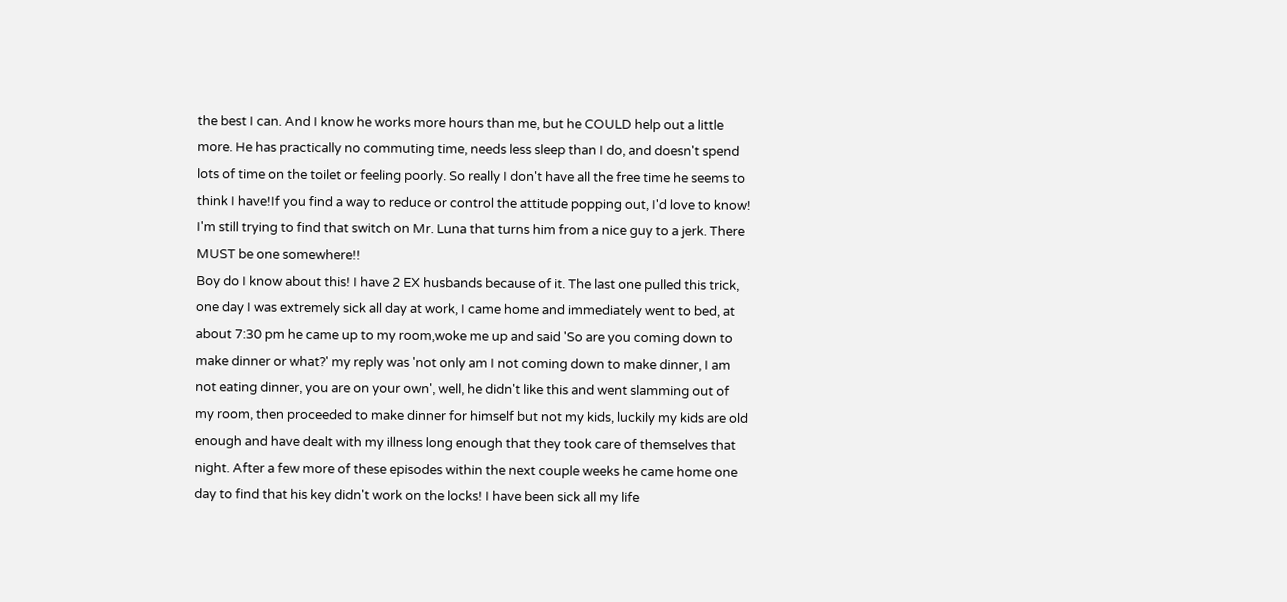the best I can. And I know he works more hours than me, but he COULD help out a little more. He has practically no commuting time, needs less sleep than I do, and doesn't spend lots of time on the toilet or feeling poorly. So really I don't have all the free time he seems to think I have!If you find a way to reduce or control the attitude popping out, I'd love to know! I'm still trying to find that switch on Mr. Luna that turns him from a nice guy to a jerk. There MUST be one somewhere!!
Boy do I know about this! I have 2 EX husbands because of it. The last one pulled this trick, one day I was extremely sick all day at work, I came home and immediately went to bed, at about 7:30 pm he came up to my room,woke me up and said 'So are you coming down to make dinner or what?' my reply was 'not only am I not coming down to make dinner, I am not eating dinner, you are on your own', well, he didn't like this and went slamming out of my room, then proceeded to make dinner for himself but not my kids, luckily my kids are old enough and have dealt with my illness long enough that they took care of themselves that night. After a few more of these episodes within the next couple weeks he came home one day to find that his key didn't work on the locks! I have been sick all my life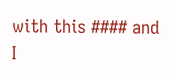with this #### and I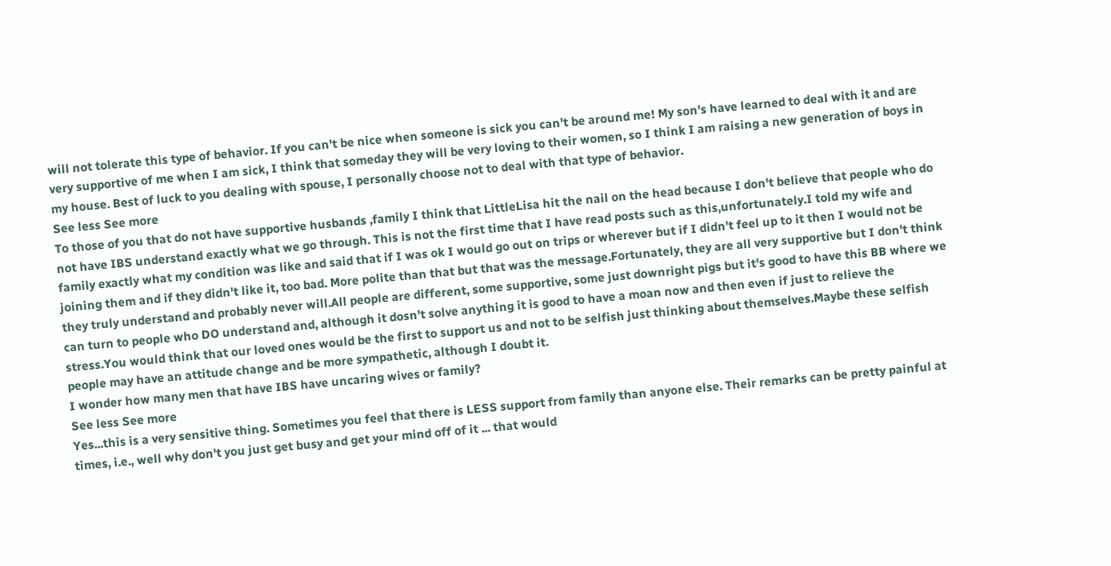will not tolerate this type of behavior. If you can't be nice when someone is sick you can't be around me! My son's have learned to deal with it and are very supportive of me when I am sick, I think that someday they will be very loving to their women, so I think I am raising a new generation of boys in my house. Best of luck to you dealing with spouse, I personally choose not to deal with that type of behavior.
See less See more
To those of you that do not have supportive husbands ,family I think that LittleLisa hit the nail on the head because I don't believe that people who do not have IBS understand exactly what we go through. This is not the first time that I have read posts such as this,unfortunately.I told my wife and family exactly what my condition was like and said that if I was ok I would go out on trips or wherever but if I didn't feel up to it then I would not be joining them and if they didn't like it, too bad. More polite than that but that was the message.Fortunately, they are all very supportive but I don't think they truly understand and probably never will.All people are different, some supportive, some just downright pigs but it's good to have this BB where we can turn to people who DO understand and, although it dosn't solve anything it is good to have a moan now and then even if just to relieve the stress.You would think that our loved ones would be the first to support us and not to be selfish just thinking about themselves.Maybe these selfish people may have an attitude change and be more sympathetic, although I doubt it.
I wonder how many men that have IBS have uncaring wives or family?
See less See more
Yes...this is a very sensitive thing. Sometimes you feel that there is LESS support from family than anyone else. Their remarks can be pretty painful at times, i.e., well why don't you just get busy and get your mind off of it ... that would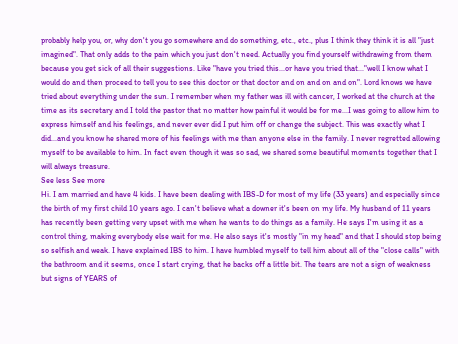probably help you, or, why don't you go somewhere and do something, etc., etc., plus I think they think it is all "just imagined". That only adds to the pain which you just don't need. Actually you find yourself withdrawing from them because you get sick of all their suggestions. Like "have you tried this...or have you tried that..."well I know what I would do and then proceed to tell you to see this doctor or that doctor and on and on and on". Lord knows we have tried about everything under the sun. I remember when my father was ill with cancer, I worked at the church at the time as its secretary and I told the pastor that no matter how painful it would be for me...I was going to allow him to express himself and his feelings, and never ever did I put him off or change the subject. This was exactly what I did...and you know he shared more of his feelings with me than anyone else in the family. I never regretted allowing myself to be available to him. In fact even though it was so sad, we shared some beautiful moments together that I will always treasure.
See less See more
Hi. I am married and have 4 kids. I have been dealing with IBS-D for most of my life (33 years) and especially since the birth of my first child 10 years ago. I can't believe what a downer it's been on my life. My husband of 11 years has recently been getting very upset with me when he wants to do things as a family. He says I'm using it as a control thing, making everybody else wait for me. He also says it's mostly "in my head" and that I should stop being so selfish and weak. I have explained IBS to him. I have humbled myself to tell him about all of the "close calls" with the bathroom and it seems, once I start crying, that he backs off a little bit. The tears are not a sign of weakness but signs of YEARS of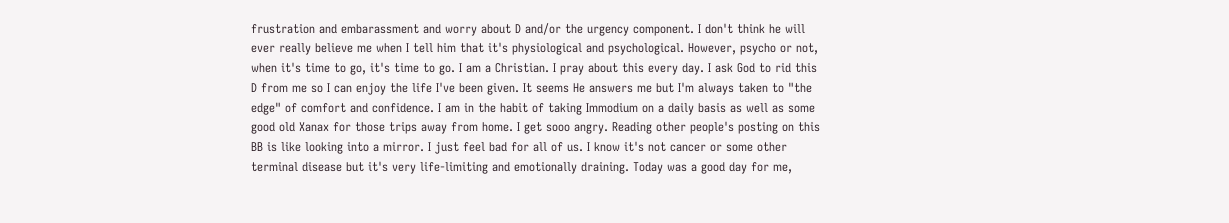frustration and embarassment and worry about D and/or the urgency component. I don't think he will ever really believe me when I tell him that it's physiological and psychological. However, psycho or not, when it's time to go, it's time to go. I am a Christian. I pray about this every day. I ask God to rid this D from me so I can enjoy the life I've been given. It seems He answers me but I'm always taken to "the edge" of comfort and confidence. I am in the habit of taking Immodium on a daily basis as well as some good old Xanax for those trips away from home. I get sooo angry. Reading other people's posting on this BB is like looking into a mirror. I just feel bad for all of us. I know it's not cancer or some other terminal disease but it's very life-limiting and emotionally draining. Today was a good day for me,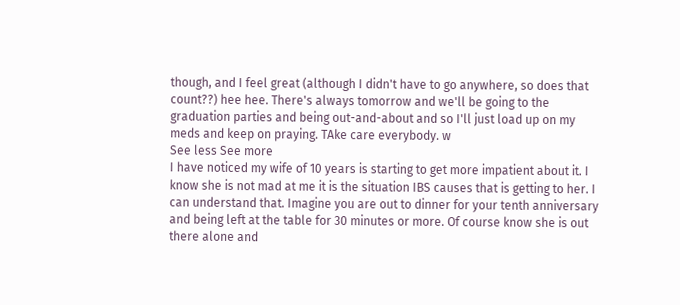though, and I feel great (although I didn't have to go anywhere, so does that count??) hee hee. There's always tomorrow and we'll be going to the graduation parties and being out-and-about and so I'll just load up on my meds and keep on praying. TAke care everybody. w
See less See more
I have noticed my wife of 10 years is starting to get more impatient about it. I know she is not mad at me it is the situation IBS causes that is getting to her. I can understand that. Imagine you are out to dinner for your tenth anniversary and being left at the table for 30 minutes or more. Of course know she is out there alone and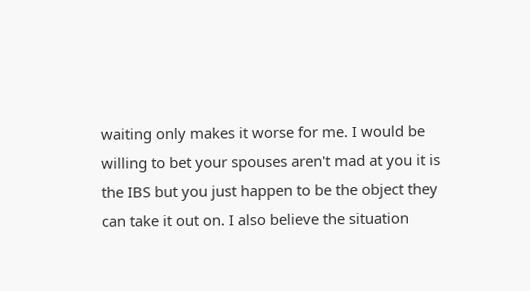waiting only makes it worse for me. I would be willing to bet your spouses aren't mad at you it is the IBS but you just happen to be the object they can take it out on. I also believe the situation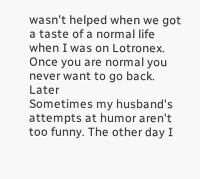wasn't helped when we got a taste of a normal life when I was on Lotronex. Once you are normal you never want to go back. Later
Sometimes my husband's attempts at humor aren't too funny. The other day I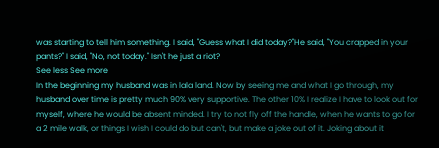was starting to tell him something. I said, "Guess what I did today?"He said, "You crapped in your pants?" I said, "No, not today." Isn't he just a riot?
See less See more
In the beginning my husband was in lala land. Now by seeing me and what I go through, my husband over time is pretty much 90% very supportive. The other 10% I realize I have to look out for myself, where he would be absent minded. I try to not fly off the handle, when he wants to go for a 2 mile walk, or things I wish I could do but can't, but make a joke out of it. Joking about it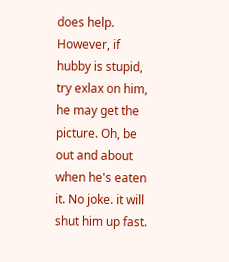does help. However, if hubby is stupid, try exlax on him, he may get the picture. Oh, be out and about when he's eaten it. No joke. it will shut him up fast.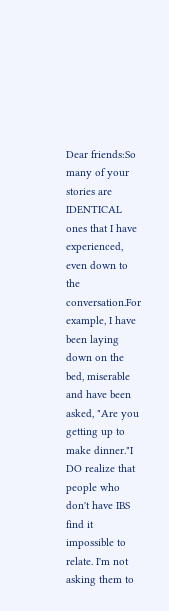Dear friends:So many of your stories are IDENTICAL ones that I have experienced, even down to the conversation.For example, I have been laying down on the bed, miserable and have been asked, "Are you getting up to make dinner."I DO realize that people who don't have IBS find it impossible to relate. I'm not asking them to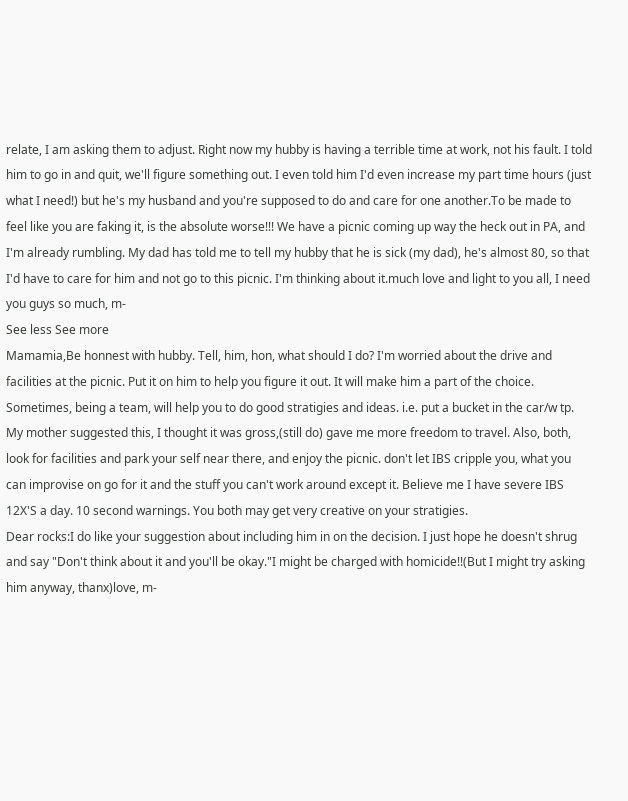relate, I am asking them to adjust. Right now my hubby is having a terrible time at work, not his fault. I told him to go in and quit, we'll figure something out. I even told him I'd even increase my part time hours (just what I need!) but he's my husband and you're supposed to do and care for one another.To be made to feel like you are faking it, is the absolute worse!!! We have a picnic coming up way the heck out in PA, and I'm already rumbling. My dad has told me to tell my hubby that he is sick (my dad), he's almost 80, so that I'd have to care for him and not go to this picnic. I'm thinking about it.much love and light to you all, I need you guys so much, m-
See less See more
Mamamia,Be honnest with hubby. Tell, him, hon, what should I do? I'm worried about the drive and facilities at the picnic. Put it on him to help you figure it out. It will make him a part of the choice. Sometimes, being a team, will help you to do good stratigies and ideas. i.e. put a bucket in the car/w tp. My mother suggested this, I thought it was gross,(still do) gave me more freedom to travel. Also, both, look for facilities and park your self near there, and enjoy the picnic. don't let IBS cripple you, what you can improvise on go for it and the stuff you can't work around except it. Believe me I have severe IBS 12X'S a day. 10 second warnings. You both may get very creative on your stratigies.
Dear rocks:I do like your suggestion about including him in on the decision. I just hope he doesn't shrug and say "Don't think about it and you'll be okay."I might be charged with homicide!!(But I might try asking him anyway, thanx)love, m-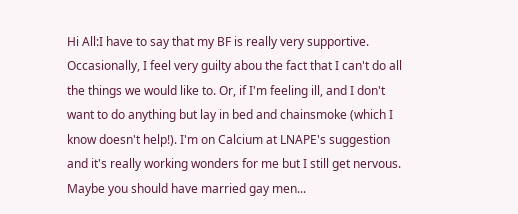Hi All:I have to say that my BF is really very supportive. Occasionally, I feel very guilty abou the fact that I can't do all the things we would like to. Or, if I'm feeling ill, and I don't want to do anything but lay in bed and chainsmoke (which I know doesn't help!). I'm on Calcium at LNAPE's suggestion and it's really working wonders for me but I still get nervous. Maybe you should have married gay men...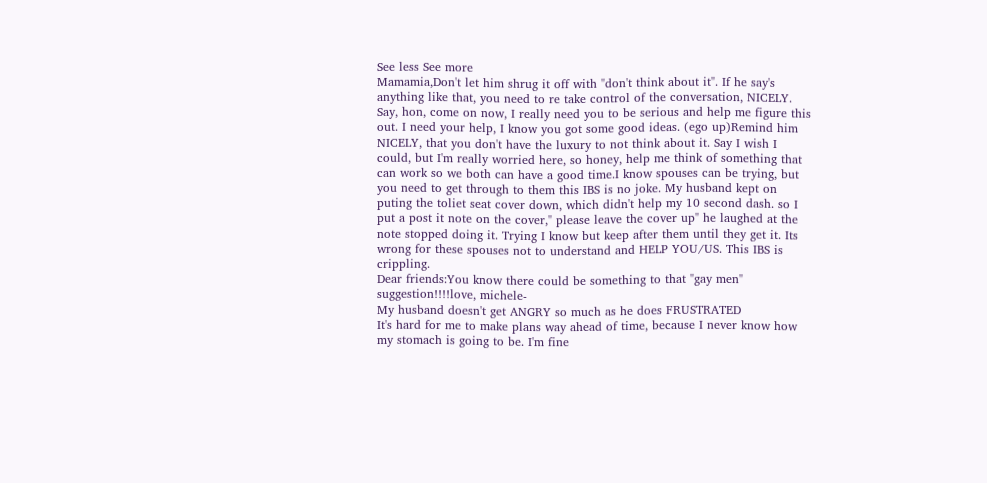See less See more
Mamamia,Don't let him shrug it off with "don't think about it". If he say's anything like that, you need to re take control of the conversation, NICELY. Say, hon, come on now, I really need you to be serious and help me figure this out. I need your help, I know you got some good ideas. (ego up)Remind him NICELY, that you don't have the luxury to not think about it. Say I wish I could, but I'm really worried here, so honey, help me think of something that can work so we both can have a good time.I know spouses can be trying, but you need to get through to them this IBS is no joke. My husband kept on puting the toliet seat cover down, which didn't help my 10 second dash. so I put a post it note on the cover," please leave the cover up" he laughed at the note stopped doing it. Trying I know but keep after them until they get it. Its wrong for these spouses not to understand and HELP YOU/US. This IBS is crippling.
Dear friends:You know there could be something to that "gay men" suggestion!!!!love, michele-
My husband doesn't get ANGRY so much as he does FRUSTRATED
It's hard for me to make plans way ahead of time, because I never know how my stomach is going to be. I'm fine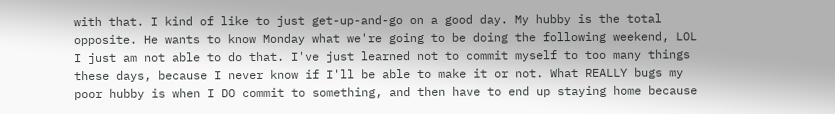with that. I kind of like to just get-up-and-go on a good day. My hubby is the total opposite. He wants to know Monday what we're going to be doing the following weekend, LOL
I just am not able to do that. I've just learned not to commit myself to too many things these days, because I never know if I'll be able to make it or not. What REALLY bugs my poor hubby is when I DO commit to something, and then have to end up staying home because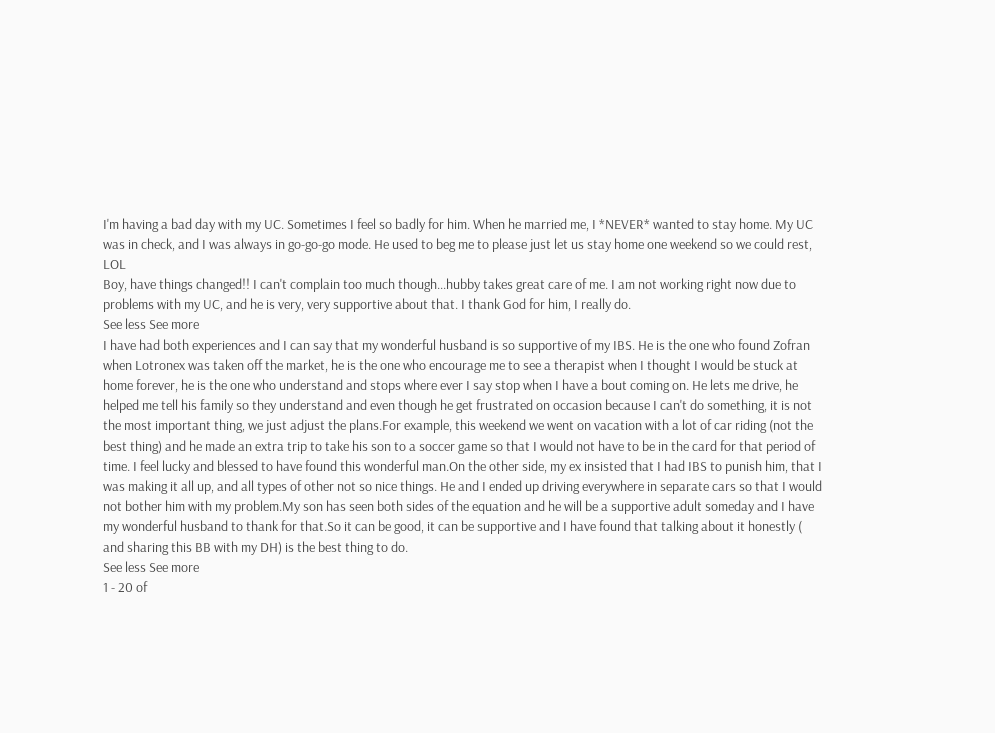I'm having a bad day with my UC. Sometimes I feel so badly for him. When he married me, I *NEVER* wanted to stay home. My UC was in check, and I was always in go-go-go mode. He used to beg me to please just let us stay home one weekend so we could rest, LOL
Boy, have things changed!! I can't complain too much though...hubby takes great care of me. I am not working right now due to problems with my UC, and he is very, very supportive about that. I thank God for him, I really do.
See less See more
I have had both experiences and I can say that my wonderful husband is so supportive of my IBS. He is the one who found Zofran when Lotronex was taken off the market, he is the one who encourage me to see a therapist when I thought I would be stuck at home forever, he is the one who understand and stops where ever I say stop when I have a bout coming on. He lets me drive, he helped me tell his family so they understand and even though he get frustrated on occasion because I can't do something, it is not the most important thing, we just adjust the plans.For example, this weekend we went on vacation with a lot of car riding (not the best thing) and he made an extra trip to take his son to a soccer game so that I would not have to be in the card for that period of time. I feel lucky and blessed to have found this wonderful man.On the other side, my ex insisted that I had IBS to punish him, that I was making it all up, and all types of other not so nice things. He and I ended up driving everywhere in separate cars so that I would not bother him with my problem.My son has seen both sides of the equation and he will be a supportive adult someday and I have my wonderful husband to thank for that.So it can be good, it can be supportive and I have found that talking about it honestly ( and sharing this BB with my DH) is the best thing to do.
See less See more
1 - 20 of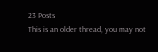23 Posts
This is an older thread, you may not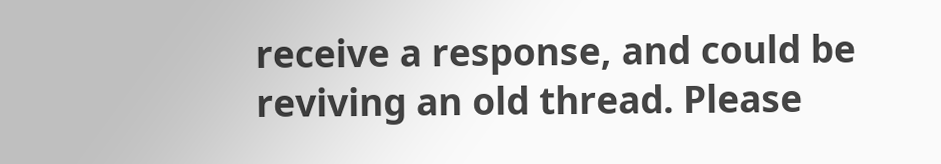receive a response, and could be reviving an old thread. Please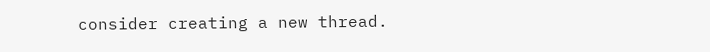consider creating a new thread.